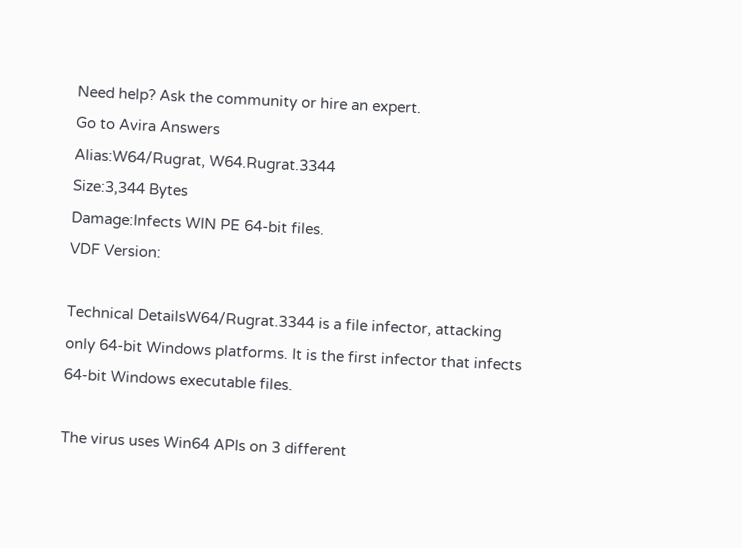Need help? Ask the community or hire an expert.
Go to Avira Answers
Alias:W64/Rugrat, W64.Rugrat.3344
Size:3,344 Bytes
Damage:Infects WIN PE 64-bit files.
VDF Version:

Technical DetailsW64/Rugrat.3344 is a file infector, attacking only 64-bit Windows platforms. It is the first infector that infects 64-bit Windows executable files.

The virus uses Win64 APIs on 3 different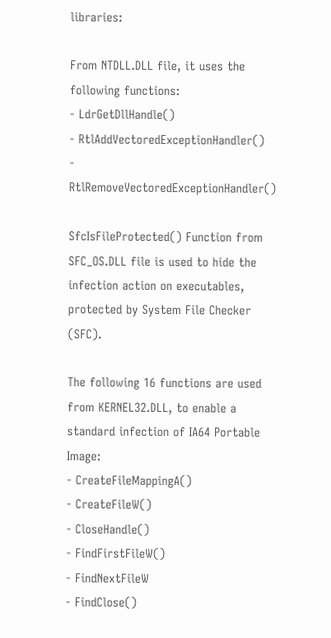libraries:

From NTDLL.DLL file, it uses the following functions:
- LdrGetDllHandle()
- RtlAddVectoredExceptionHandler()
- RtlRemoveVectoredExceptionHandler()

SfcIsFileProtected() Function from SFC_OS.DLL file is used to hide the infection action on executables, protected by System File Checker (SFC).

The following 16 functions are used from KERNEL32.DLL, to enable a standard infection of IA64 Portable Image:
- CreateFileMappingA()
- CreateFileW()
- CloseHandle()
- FindFirstFileW()
- FindNextFileW
- FindClose()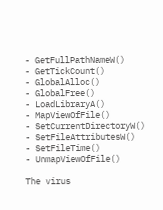- GetFullPathNameW()
- GetTickCount()
- GlobalAlloc()
- GlobalFree()
- LoadLibraryA()
- MapViewOfFile()
- SetCurrentDirectoryW()
- SetFileAttributesW()
- SetFileTime()
- UnmapViewOfFile()

The virus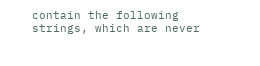contain the following strings, which are never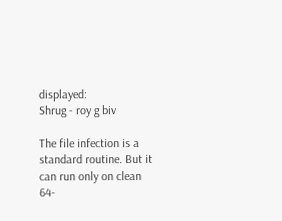displayed:
Shrug - roy g biv

The file infection is a standard routine. But it can run only on clean 64-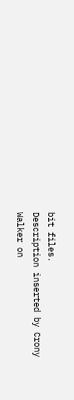bit files.
Description inserted by Crony Walker on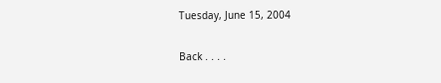Tuesday, June 15, 2004

Back . . . .